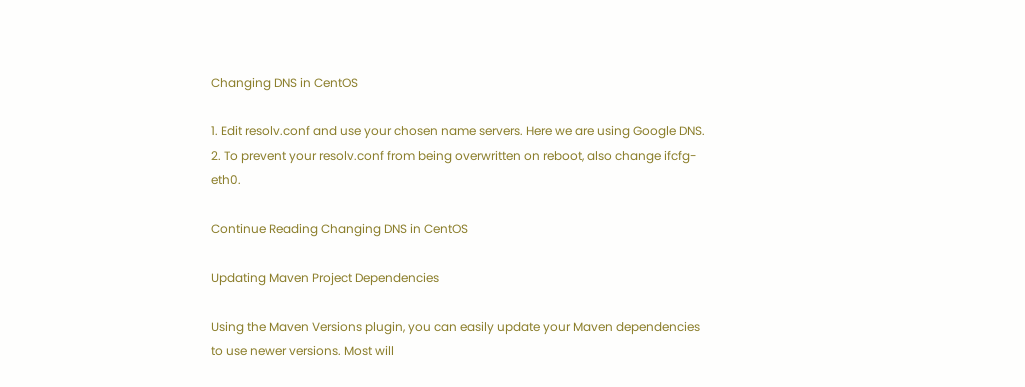Changing DNS in CentOS

1. Edit resolv.conf and use your chosen name servers. Here we are using Google DNS. 2. To prevent your resolv.conf from being overwritten on reboot, also change ifcfg-eth0.

Continue Reading Changing DNS in CentOS

Updating Maven Project Dependencies

Using the Maven Versions plugin, you can easily update your Maven dependencies to use newer versions. Most will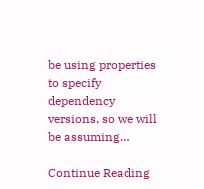be using properties to specify dependency versions, so we will be assuming…

Continue Reading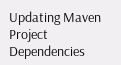Updating Maven Project Dependencies